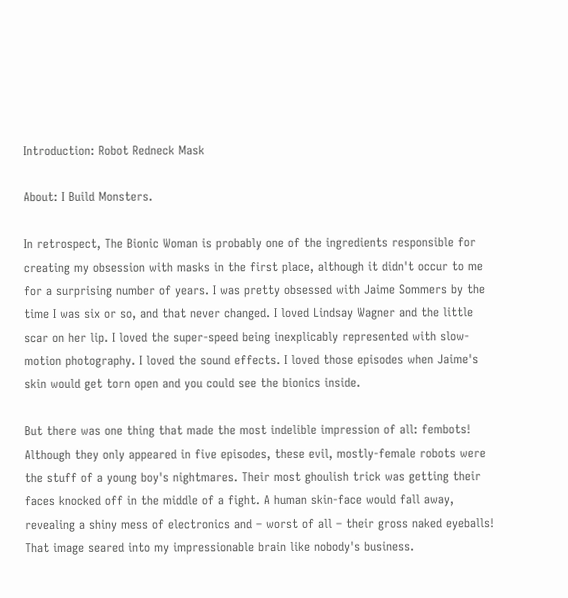Introduction: Robot Redneck Mask

About: I Build Monsters.

In retrospect, The Bionic Woman is probably one of the ingredients responsible for creating my obsession with masks in the first place, although it didn't occur to me for a surprising number of years. I was pretty obsessed with Jaime Sommers by the time I was six or so, and that never changed. I loved Lindsay Wagner and the little scar on her lip. I loved the super-speed being inexplicably represented with slow-motion photography. I loved the sound effects. I loved those episodes when Jaime's skin would get torn open and you could see the bionics inside.

But there was one thing that made the most indelible impression of all: fembots! Although they only appeared in five episodes, these evil, mostly-female robots were the stuff of a young boy's nightmares. Their most ghoulish trick was getting their faces knocked off in the middle of a fight. A human skin-face would fall away, revealing a shiny mess of electronics and – worst of all – their gross naked eyeballs! That image seared into my impressionable brain like nobody's business.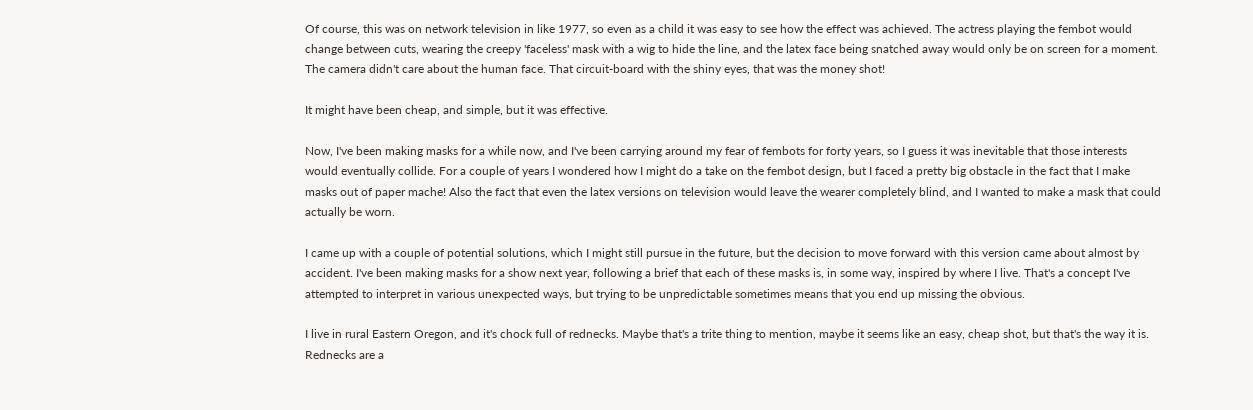Of course, this was on network television in like 1977, so even as a child it was easy to see how the effect was achieved. The actress playing the fembot would change between cuts, wearing the creepy 'faceless' mask with a wig to hide the line, and the latex face being snatched away would only be on screen for a moment. The camera didn't care about the human face. That circuit-board with the shiny eyes, that was the money shot!

It might have been cheap, and simple, but it was effective.

Now, I've been making masks for a while now, and I've been carrying around my fear of fembots for forty years, so I guess it was inevitable that those interests would eventually collide. For a couple of years I wondered how I might do a take on the fembot design, but I faced a pretty big obstacle in the fact that I make masks out of paper mache! Also the fact that even the latex versions on television would leave the wearer completely blind, and I wanted to make a mask that could actually be worn.

I came up with a couple of potential solutions, which I might still pursue in the future, but the decision to move forward with this version came about almost by accident. I've been making masks for a show next year, following a brief that each of these masks is, in some way, inspired by where I live. That's a concept I've attempted to interpret in various unexpected ways, but trying to be unpredictable sometimes means that you end up missing the obvious.

I live in rural Eastern Oregon, and it's chock full of rednecks. Maybe that's a trite thing to mention, maybe it seems like an easy, cheap shot, but that's the way it is. Rednecks are a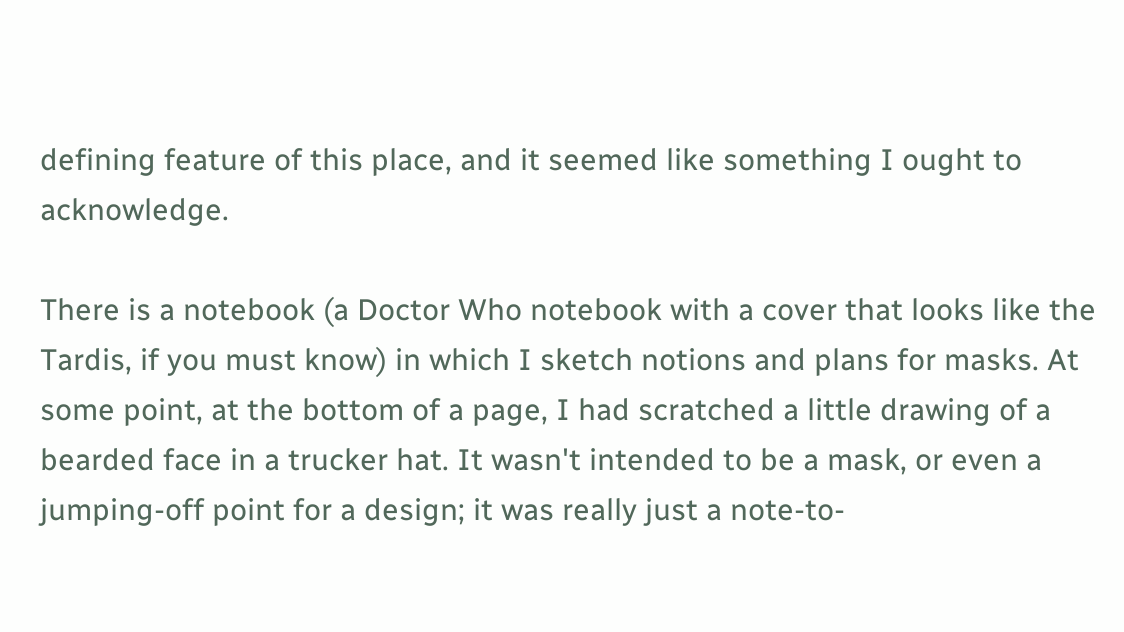defining feature of this place, and it seemed like something I ought to acknowledge.

There is a notebook (a Doctor Who notebook with a cover that looks like the Tardis, if you must know) in which I sketch notions and plans for masks. At some point, at the bottom of a page, I had scratched a little drawing of a bearded face in a trucker hat. It wasn't intended to be a mask, or even a jumping-off point for a design; it was really just a note-to-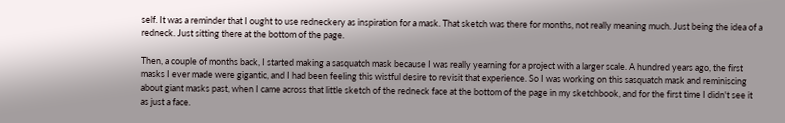self. It was a reminder that I ought to use redneckery as inspiration for a mask. That sketch was there for months, not really meaning much. Just being the idea of a redneck. Just sitting there at the bottom of the page.

Then, a couple of months back, I started making a sasquatch mask because I was really yearning for a project with a larger scale. A hundred years ago, the first masks I ever made were gigantic, and I had been feeling this wistful desire to revisit that experience. So I was working on this sasquatch mask and reminiscing about giant masks past, when I came across that little sketch of the redneck face at the bottom of the page in my sketchbook, and for the first time I didn't see it as just a face.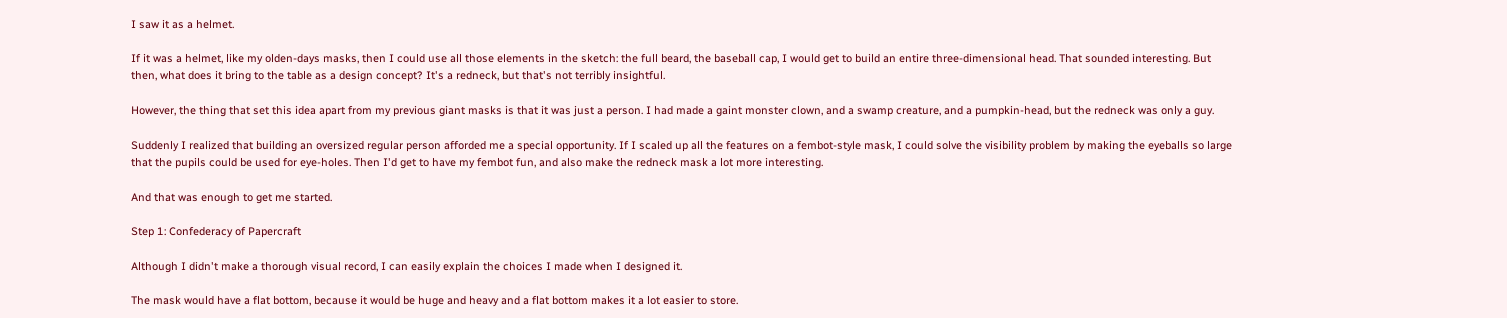I saw it as a helmet.

If it was a helmet, like my olden-days masks, then I could use all those elements in the sketch: the full beard, the baseball cap, I would get to build an entire three-dimensional head. That sounded interesting. But then, what does it bring to the table as a design concept? It's a redneck, but that's not terribly insightful.

However, the thing that set this idea apart from my previous giant masks is that it was just a person. I had made a gaint monster clown, and a swamp creature, and a pumpkin-head, but the redneck was only a guy.

Suddenly I realized that building an oversized regular person afforded me a special opportunity. If I scaled up all the features on a fembot-style mask, I could solve the visibility problem by making the eyeballs so large that the pupils could be used for eye-holes. Then I'd get to have my fembot fun, and also make the redneck mask a lot more interesting.

And that was enough to get me started.

Step 1: Confederacy of Papercraft

Although I didn't make a thorough visual record, I can easily explain the choices I made when I designed it.

The mask would have a flat bottom, because it would be huge and heavy and a flat bottom makes it a lot easier to store.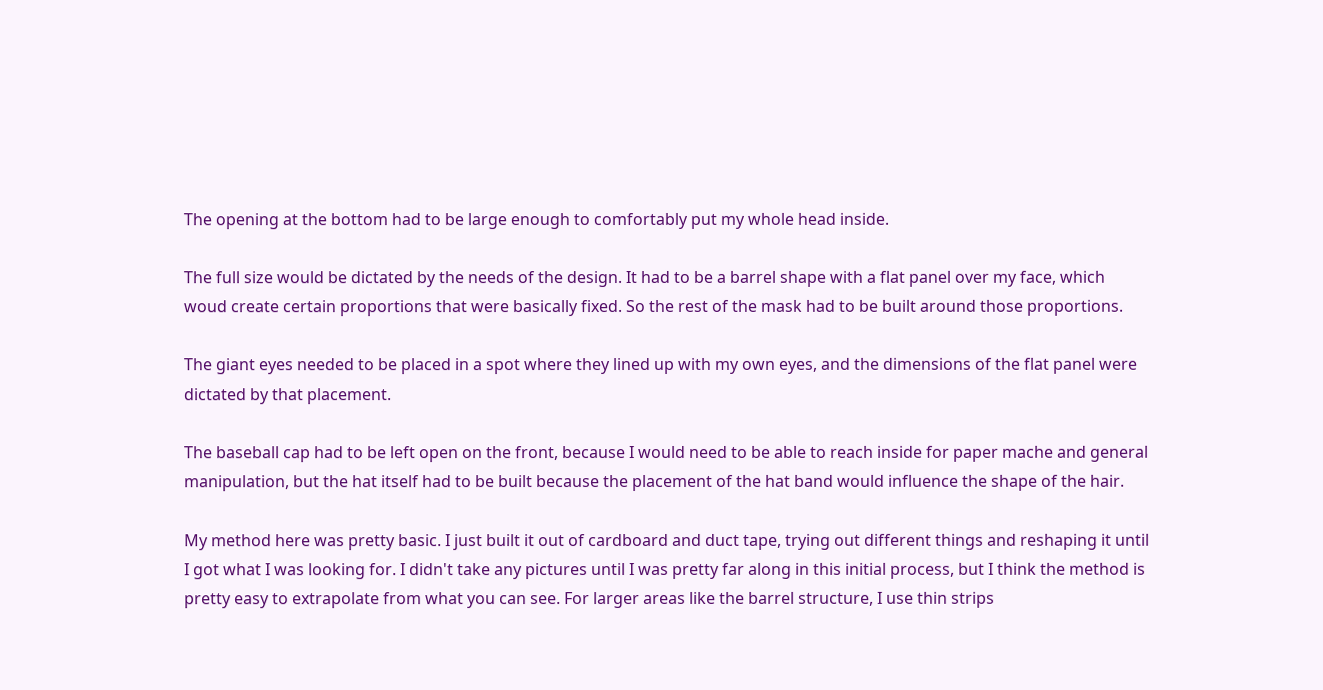The opening at the bottom had to be large enough to comfortably put my whole head inside.

The full size would be dictated by the needs of the design. It had to be a barrel shape with a flat panel over my face, which woud create certain proportions that were basically fixed. So the rest of the mask had to be built around those proportions.

The giant eyes needed to be placed in a spot where they lined up with my own eyes, and the dimensions of the flat panel were dictated by that placement.

The baseball cap had to be left open on the front, because I would need to be able to reach inside for paper mache and general manipulation, but the hat itself had to be built because the placement of the hat band would influence the shape of the hair.

My method here was pretty basic. I just built it out of cardboard and duct tape, trying out different things and reshaping it until I got what I was looking for. I didn't take any pictures until I was pretty far along in this initial process, but I think the method is pretty easy to extrapolate from what you can see. For larger areas like the barrel structure, I use thin strips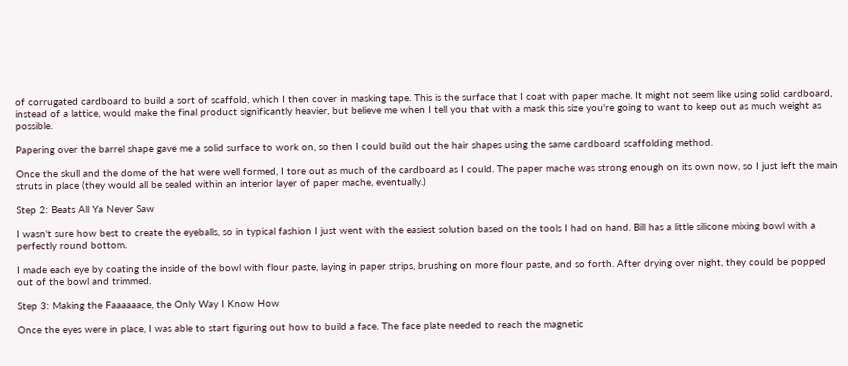of corrugated cardboard to build a sort of scaffold, which I then cover in masking tape. This is the surface that I coat with paper mache. It might not seem like using solid cardboard, instead of a lattice, would make the final product significantly heavier, but believe me when I tell you that with a mask this size you're going to want to keep out as much weight as possible.

Papering over the barrel shape gave me a solid surface to work on, so then I could build out the hair shapes using the same cardboard scaffolding method.

Once the skull and the dome of the hat were well formed, I tore out as much of the cardboard as I could. The paper mache was strong enough on its own now, so I just left the main struts in place (they would all be sealed within an interior layer of paper mache, eventually.)

Step 2: Beats All Ya Never Saw

I wasn't sure how best to create the eyeballs, so in typical fashion I just went with the easiest solution based on the tools I had on hand. Bill has a little silicone mixing bowl with a perfectly round bottom.

I made each eye by coating the inside of the bowl with flour paste, laying in paper strips, brushing on more flour paste, and so forth. After drying over night, they could be popped out of the bowl and trimmed.

Step 3: Making the Faaaaaace, the Only Way I Know How

Once the eyes were in place, I was able to start figuring out how to build a face. The face plate needed to reach the magnetic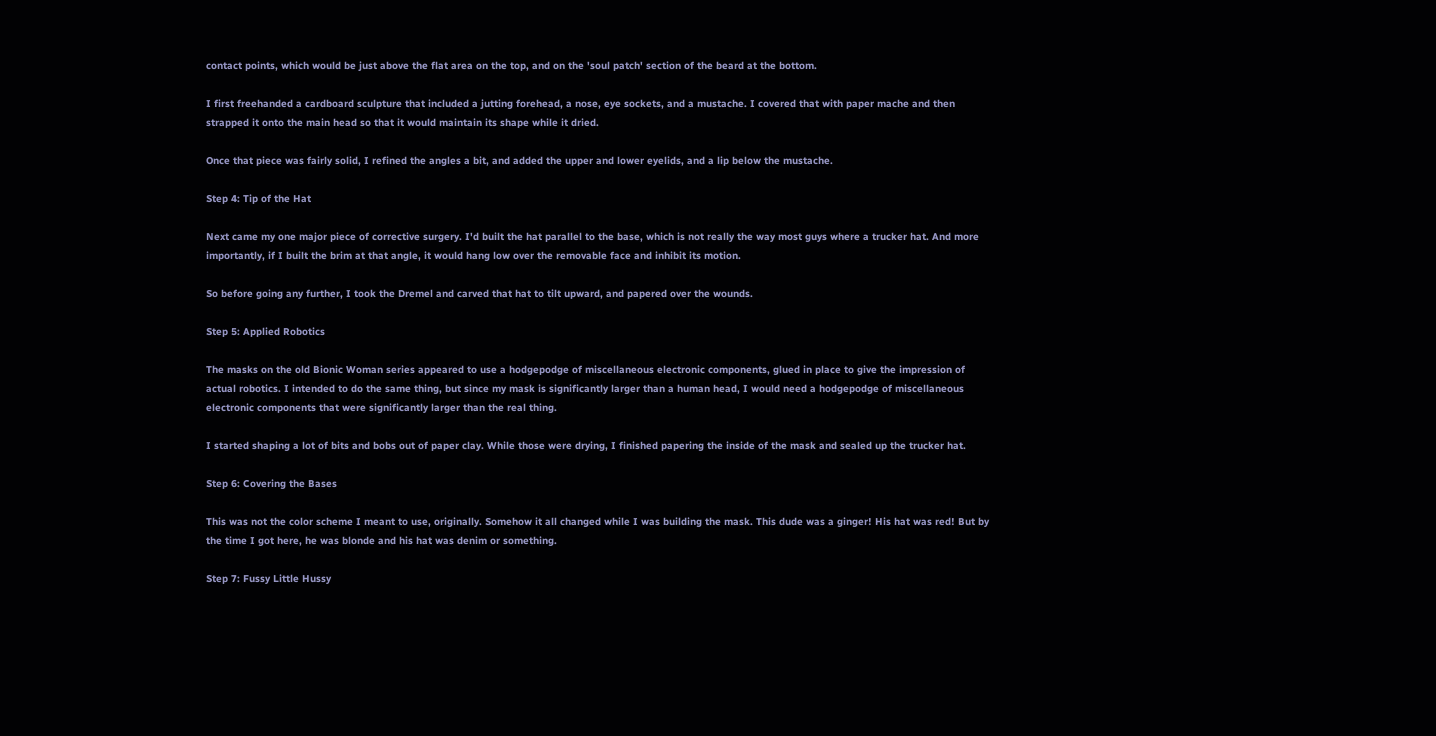contact points, which would be just above the flat area on the top, and on the 'soul patch' section of the beard at the bottom.

I first freehanded a cardboard sculpture that included a jutting forehead, a nose, eye sockets, and a mustache. I covered that with paper mache and then strapped it onto the main head so that it would maintain its shape while it dried.

Once that piece was fairly solid, I refined the angles a bit, and added the upper and lower eyelids, and a lip below the mustache.

Step 4: Tip of the Hat

Next came my one major piece of corrective surgery. I'd built the hat parallel to the base, which is not really the way most guys where a trucker hat. And more importantly, if I built the brim at that angle, it would hang low over the removable face and inhibit its motion.

So before going any further, I took the Dremel and carved that hat to tilt upward, and papered over the wounds.

Step 5: Applied Robotics

The masks on the old Bionic Woman series appeared to use a hodgepodge of miscellaneous electronic components, glued in place to give the impression of actual robotics. I intended to do the same thing, but since my mask is significantly larger than a human head, I would need a hodgepodge of miscellaneous electronic components that were significantly larger than the real thing.

I started shaping a lot of bits and bobs out of paper clay. While those were drying, I finished papering the inside of the mask and sealed up the trucker hat.

Step 6: Covering the Bases

This was not the color scheme I meant to use, originally. Somehow it all changed while I was building the mask. This dude was a ginger! His hat was red! But by the time I got here, he was blonde and his hat was denim or something.

Step 7: Fussy Little Hussy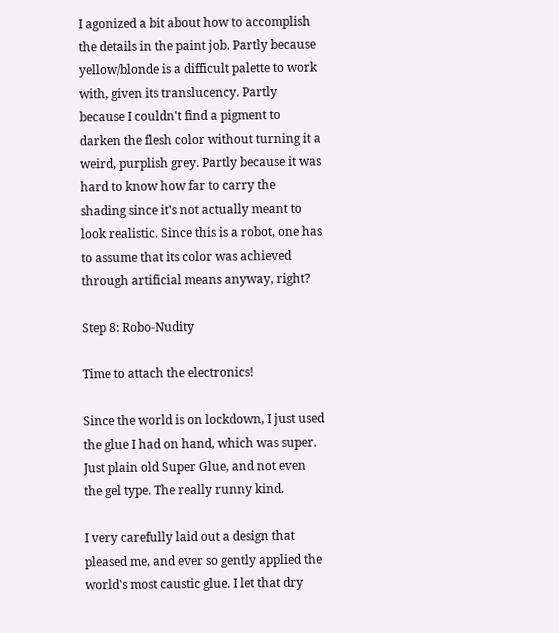I agonized a bit about how to accomplish the details in the paint job. Partly because yellow/blonde is a difficult palette to work with, given its translucency. Partly because I couldn't find a pigment to darken the flesh color without turning it a weird, purplish grey. Partly because it was hard to know how far to carry the shading since it's not actually meant to look realistic. Since this is a robot, one has to assume that its color was achieved through artificial means anyway, right?

Step 8: Robo-Nudity

Time to attach the electronics!

Since the world is on lockdown, I just used the glue I had on hand, which was super. Just plain old Super Glue, and not even the gel type. The really runny kind.

I very carefully laid out a design that pleased me, and ever so gently applied the world's most caustic glue. I let that dry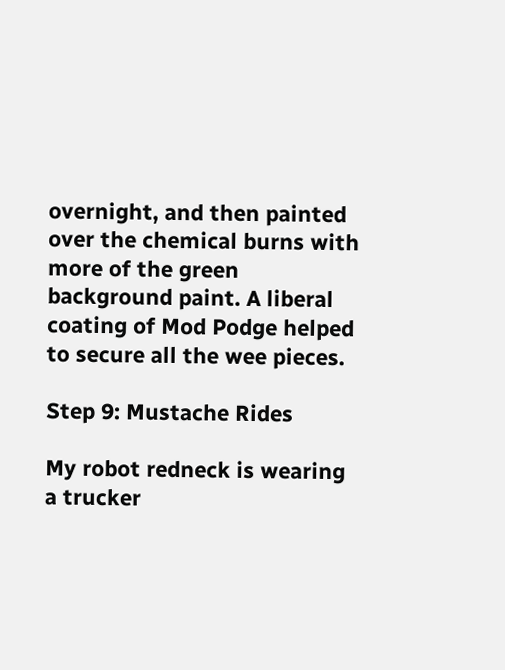overnight, and then painted over the chemical burns with more of the green background paint. A liberal coating of Mod Podge helped to secure all the wee pieces.

Step 9: Mustache Rides

My robot redneck is wearing a trucker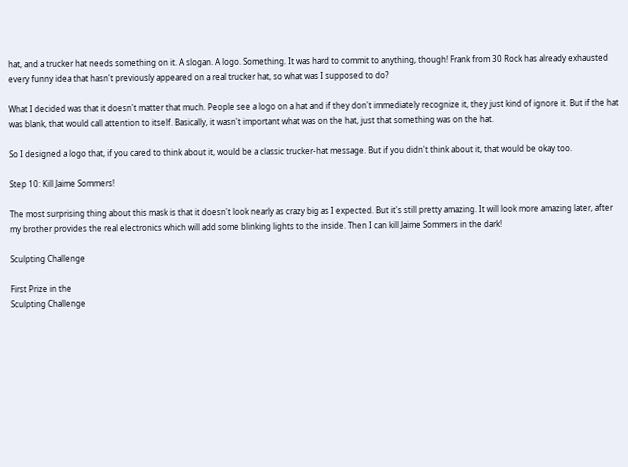hat, and a trucker hat needs something on it. A slogan. A logo. Something. It was hard to commit to anything, though! Frank from 30 Rock has already exhausted every funny idea that hasn't previously appeared on a real trucker hat, so what was I supposed to do?

What I decided was that it doesn't matter that much. People see a logo on a hat and if they don't immediately recognize it, they just kind of ignore it. But if the hat was blank, that would call attention to itself. Basically, it wasn't important what was on the hat, just that something was on the hat.

So I designed a logo that, if you cared to think about it, would be a classic trucker-hat message. But if you didn't think about it, that would be okay too.

Step 10: Kill Jaime Sommers!

The most surprising thing about this mask is that it doesn't look nearly as crazy big as I expected. But it's still pretty amazing. It will look more amazing later, after my brother provides the real electronics which will add some blinking lights to the inside. Then I can kill Jaime Sommers in the dark!

Sculpting Challenge

First Prize in the
Sculpting Challenge